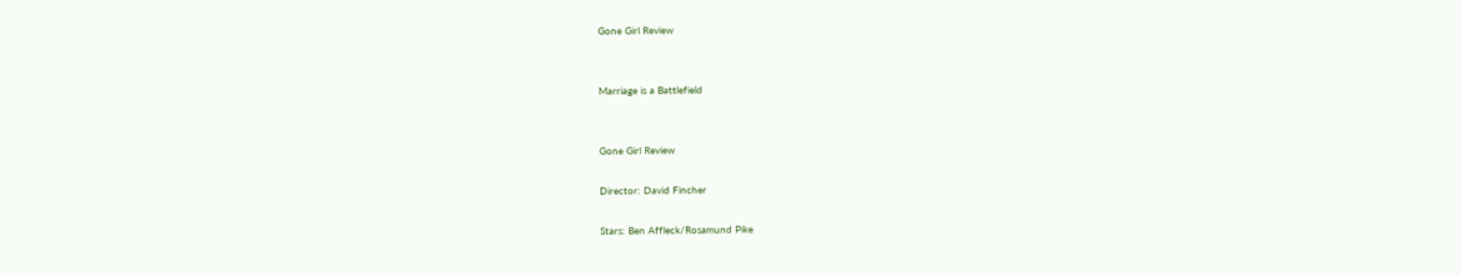Gone Girl Review


Marriage is a Battlefield


Gone Girl Review

Director: David Fincher

Stars: Ben Affleck/Rosamund Pike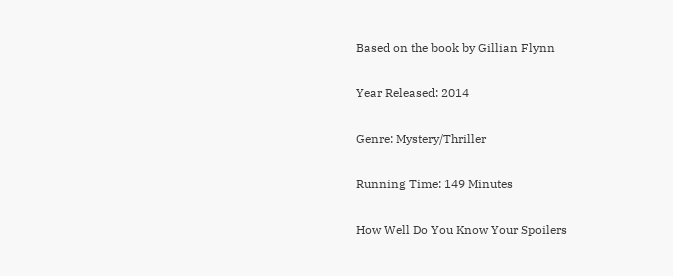Based on the book by Gillian Flynn

Year Released: 2014

Genre: Mystery/Thriller

Running Time: 149 Minutes

How Well Do You Know Your Spoilers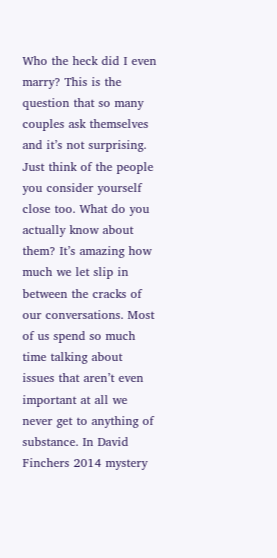Who the heck did I even marry? This is the question that so many couples ask themselves and it’s not surprising. Just think of the people you consider yourself close too. What do you actually know about them? It’s amazing how much we let slip in between the cracks of our conversations. Most of us spend so much time talking about issues that aren’t even important at all we never get to anything of substance. In David Finchers 2014 mystery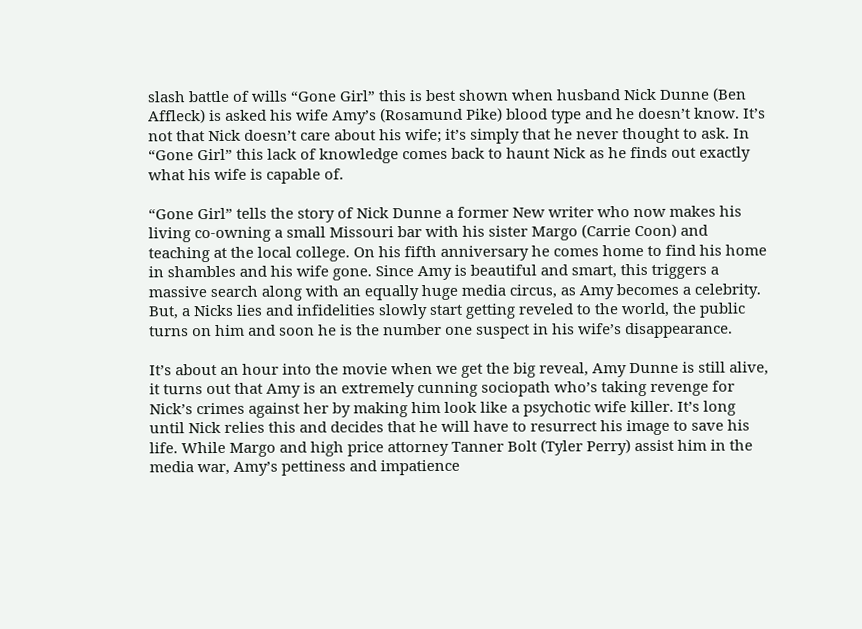slash battle of wills “Gone Girl” this is best shown when husband Nick Dunne (Ben Affleck) is asked his wife Amy’s (Rosamund Pike) blood type and he doesn’t know. It’s not that Nick doesn’t care about his wife; it’s simply that he never thought to ask. In “Gone Girl” this lack of knowledge comes back to haunt Nick as he finds out exactly what his wife is capable of.

“Gone Girl” tells the story of Nick Dunne a former New writer who now makes his living co-owning a small Missouri bar with his sister Margo (Carrie Coon) and teaching at the local college. On his fifth anniversary he comes home to find his home in shambles and his wife gone. Since Amy is beautiful and smart, this triggers a massive search along with an equally huge media circus, as Amy becomes a celebrity. But, a Nicks lies and infidelities slowly start getting reveled to the world, the public turns on him and soon he is the number one suspect in his wife’s disappearance.

It’s about an hour into the movie when we get the big reveal, Amy Dunne is still alive, it turns out that Amy is an extremely cunning sociopath who’s taking revenge for Nick’s crimes against her by making him look like a psychotic wife killer. It’s long until Nick relies this and decides that he will have to resurrect his image to save his life. While Margo and high price attorney Tanner Bolt (Tyler Perry) assist him in the media war, Amy’s pettiness and impatience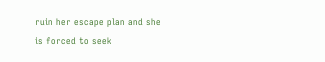ruin her escape plan and she is forced to seek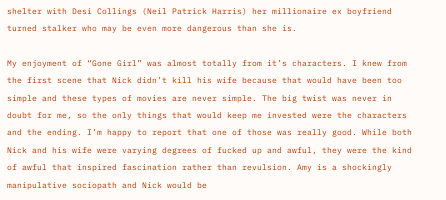shelter with Desi Collings (Neil Patrick Harris) her millionaire ex boyfriend turned stalker who may be even more dangerous than she is.

My enjoyment of “Gone Girl” was almost totally from it’s characters. I knew from the first scene that Nick didn’t kill his wife because that would have been too simple and these types of movies are never simple. The big twist was never in doubt for me, so the only things that would keep me invested were the characters and the ending. I’m happy to report that one of those was really good. While both Nick and his wife were varying degrees of fucked up and awful, they were the kind of awful that inspired fascination rather than revulsion. Amy is a shockingly manipulative sociopath and Nick would be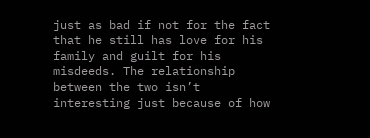just as bad if not for the fact that he still has love for his family and guilt for his misdeeds. The relationship between the two isn’t interesting just because of how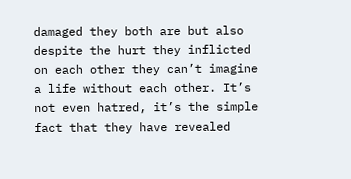damaged they both are but also despite the hurt they inflicted on each other they can’t imagine a life without each other. It’s not even hatred, it’s the simple fact that they have revealed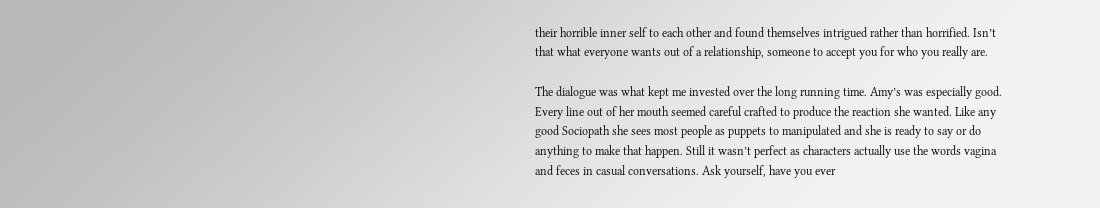their horrible inner self to each other and found themselves intrigued rather than horrified. Isn’t that what everyone wants out of a relationship, someone to accept you for who you really are.

The dialogue was what kept me invested over the long running time. Amy’s was especially good. Every line out of her mouth seemed careful crafted to produce the reaction she wanted. Like any good Sociopath she sees most people as puppets to manipulated and she is ready to say or do anything to make that happen. Still it wasn’t perfect as characters actually use the words vagina and feces in casual conversations. Ask yourself, have you ever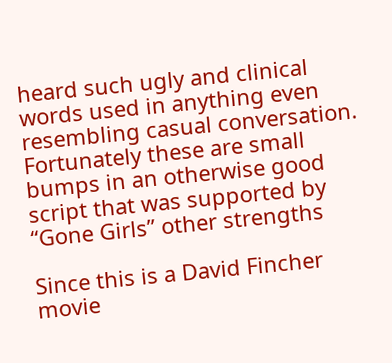heard such ugly and clinical words used in anything even resembling casual conversation. Fortunately these are small bumps in an otherwise good script that was supported by “Gone Girls” other strengths

Since this is a David Fincher movie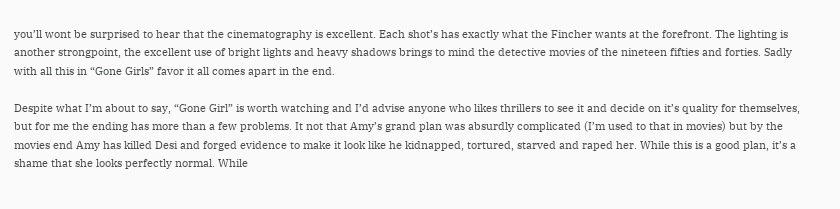you’ll wont be surprised to hear that the cinematography is excellent. Each shot’s has exactly what the Fincher wants at the forefront. The lighting is another strongpoint, the excellent use of bright lights and heavy shadows brings to mind the detective movies of the nineteen fifties and forties. Sadly with all this in “Gone Girls” favor it all comes apart in the end.

Despite what I’m about to say, “Gone Girl” is worth watching and I’d advise anyone who likes thrillers to see it and decide on it’s quality for themselves, but for me the ending has more than a few problems. It not that Amy’s grand plan was absurdly complicated (I’m used to that in movies) but by the movies end Amy has killed Desi and forged evidence to make it look like he kidnapped, tortured, starved and raped her. While this is a good plan, it’s a shame that she looks perfectly normal. While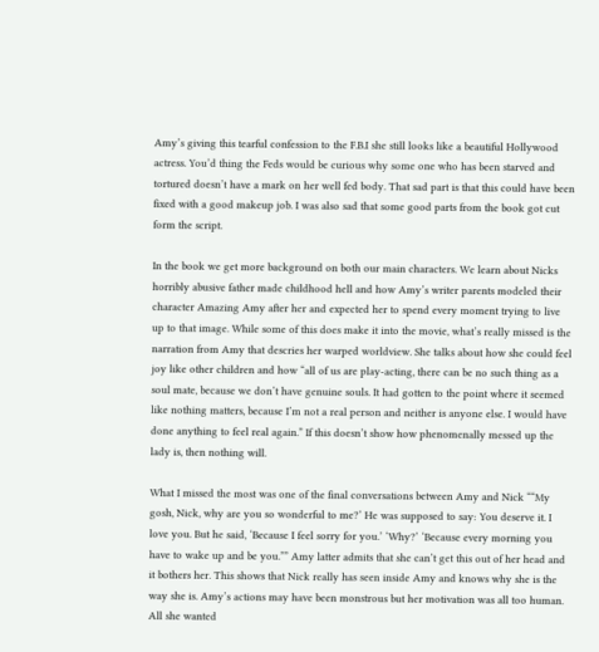Amy’s giving this tearful confession to the F.B.I she still looks like a beautiful Hollywood actress. You’d thing the Feds would be curious why some one who has been starved and tortured doesn’t have a mark on her well fed body. That sad part is that this could have been fixed with a good makeup job. I was also sad that some good parts from the book got cut form the script.

In the book we get more background on both our main characters. We learn about Nicks horribly abusive father made childhood hell and how Amy’s writer parents modeled their character Amazing Amy after her and expected her to spend every moment trying to live up to that image. While some of this does make it into the movie, what’s really missed is the narration from Amy that descries her warped worldview. She talks about how she could feel joy like other children and how “all of us are play-acting, there can be no such thing as a soul mate, because we don’t have genuine souls. It had gotten to the point where it seemed like nothing matters, because I’m not a real person and neither is anyone else. I would have done anything to feel real again.” If this doesn’t show how phenomenally messed up the lady is, then nothing will.

What I missed the most was one of the final conversations between Amy and Nick ““My gosh, Nick, why are you so wonderful to me?’ He was supposed to say: You deserve it. I love you. But he said, ‘Because I feel sorry for you.’ ‘Why?’ ‘Because every morning you have to wake up and be you.”” Amy latter admits that she can’t get this out of her head and it bothers her. This shows that Nick really has seen inside Amy and knows why she is the way she is. Amy’s actions may have been monstrous but her motivation was all too human. All she wanted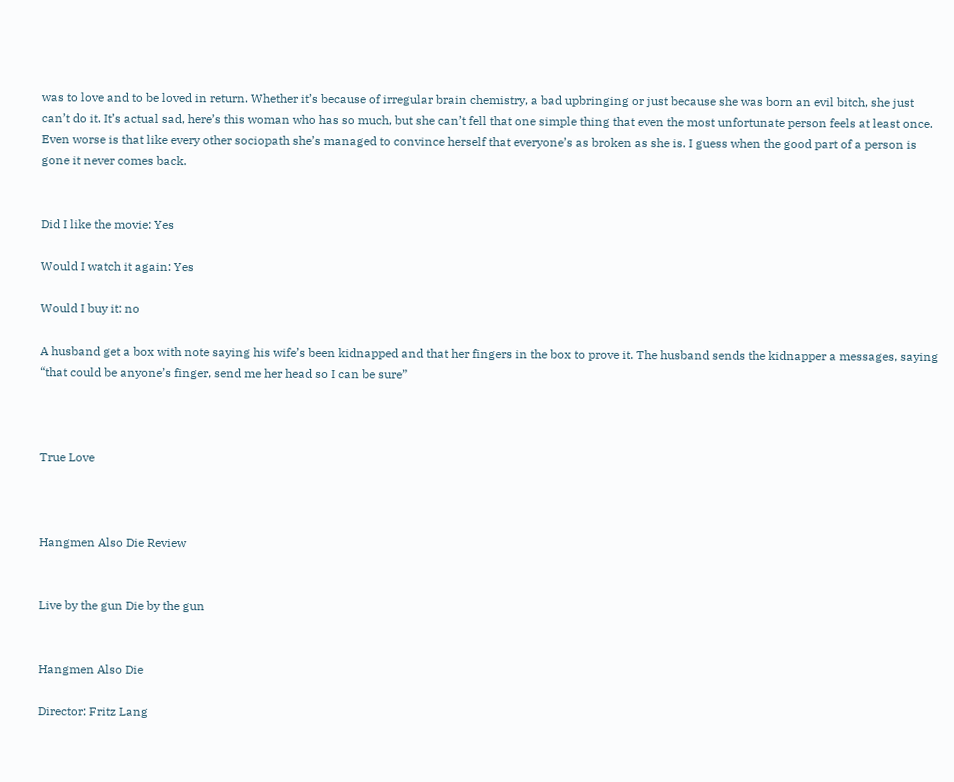was to love and to be loved in return. Whether it’s because of irregular brain chemistry, a bad upbringing or just because she was born an evil bitch, she just can’t do it. It’s actual sad, here’s this woman who has so much, but she can’t fell that one simple thing that even the most unfortunate person feels at least once. Even worse is that like every other sociopath she’s managed to convince herself that everyone’s as broken as she is. I guess when the good part of a person is gone it never comes back.


Did I like the movie: Yes

Would I watch it again: Yes

Would I buy it: no

A husband get a box with note saying his wife’s been kidnapped and that her fingers in the box to prove it. The husband sends the kidnapper a messages, saying “that could be anyone’s finger, send me her head so I can be sure”



True Love



Hangmen Also Die Review


Live by the gun Die by the gun


Hangmen Also Die

Director: Fritz Lang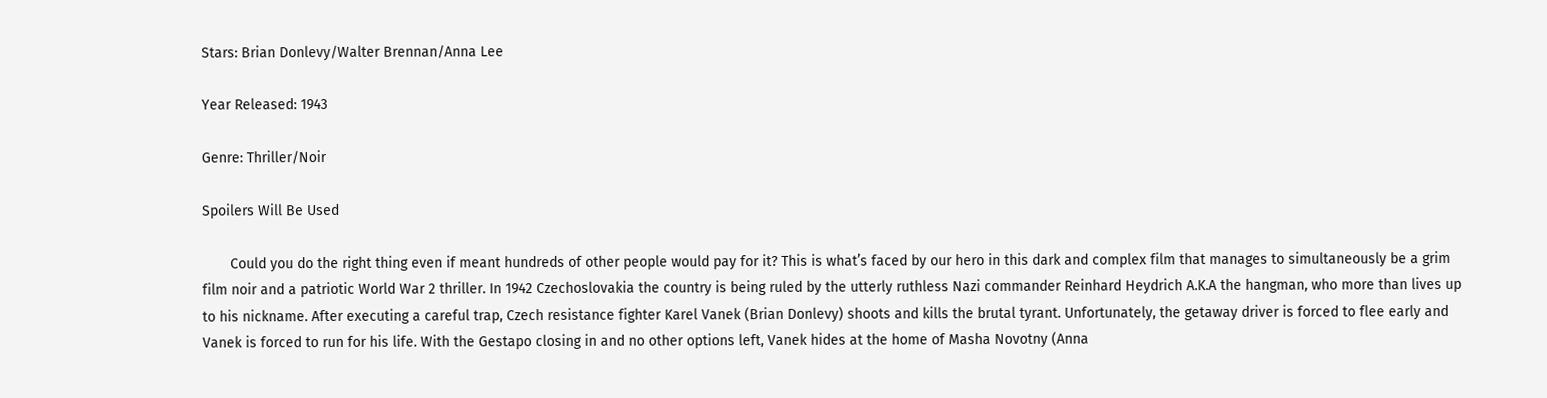Stars: Brian Donlevy/Walter Brennan/Anna Lee

Year Released: 1943

Genre: Thriller/Noir

Spoilers Will Be Used

       Could you do the right thing even if meant hundreds of other people would pay for it? This is what’s faced by our hero in this dark and complex film that manages to simultaneously be a grim film noir and a patriotic World War 2 thriller. In 1942 Czechoslovakia the country is being ruled by the utterly ruthless Nazi commander Reinhard Heydrich A.K.A the hangman, who more than lives up to his nickname. After executing a careful trap, Czech resistance fighter Karel Vanek (Brian Donlevy) shoots and kills the brutal tyrant. Unfortunately, the getaway driver is forced to flee early and Vanek is forced to run for his life. With the Gestapo closing in and no other options left, Vanek hides at the home of Masha Novotny (Anna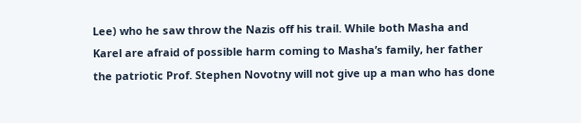Lee) who he saw throw the Nazis off his trail. While both Masha and Karel are afraid of possible harm coming to Masha’s family, her father the patriotic Prof. Stephen Novotny will not give up a man who has done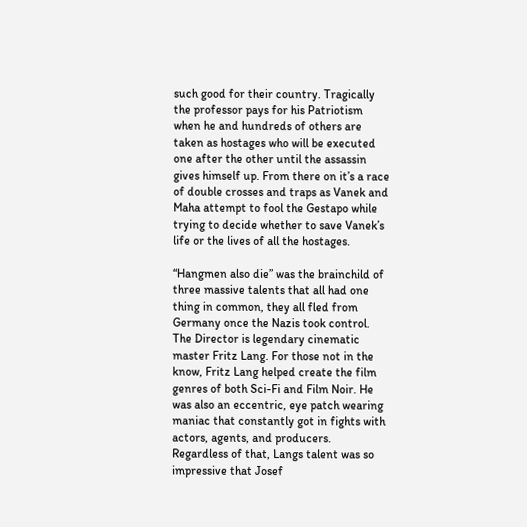such good for their country. Tragically the professor pays for his Patriotism when he and hundreds of others are taken as hostages who will be executed one after the other until the assassin gives himself up. From there on it’s a race of double crosses and traps as Vanek and Maha attempt to fool the Gestapo while trying to decide whether to save Vanek’s life or the lives of all the hostages.

“Hangmen also die” was the brainchild of three massive talents that all had one thing in common, they all fled from Germany once the Nazis took control. The Director is legendary cinematic master Fritz Lang. For those not in the know, Fritz Lang helped create the film genres of both Sci-Fi and Film Noir. He was also an eccentric, eye patch wearing maniac that constantly got in fights with actors, agents, and producers. Regardless of that, Langs talent was so impressive that Josef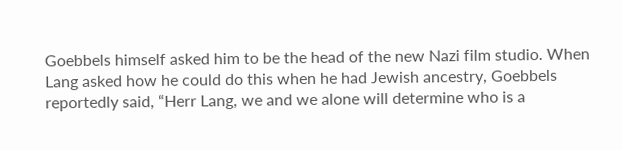Goebbels himself asked him to be the head of the new Nazi film studio. When Lang asked how he could do this when he had Jewish ancestry, Goebbels reportedly said, “Herr Lang, we and we alone will determine who is a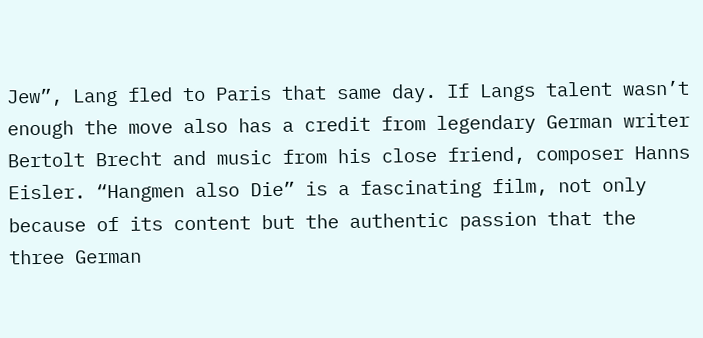Jew”, Lang fled to Paris that same day. If Langs talent wasn’t enough the move also has a credit from legendary German writer Bertolt Brecht and music from his close friend, composer Hanns Eisler. “Hangmen also Die” is a fascinating film, not only because of its content but the authentic passion that the three German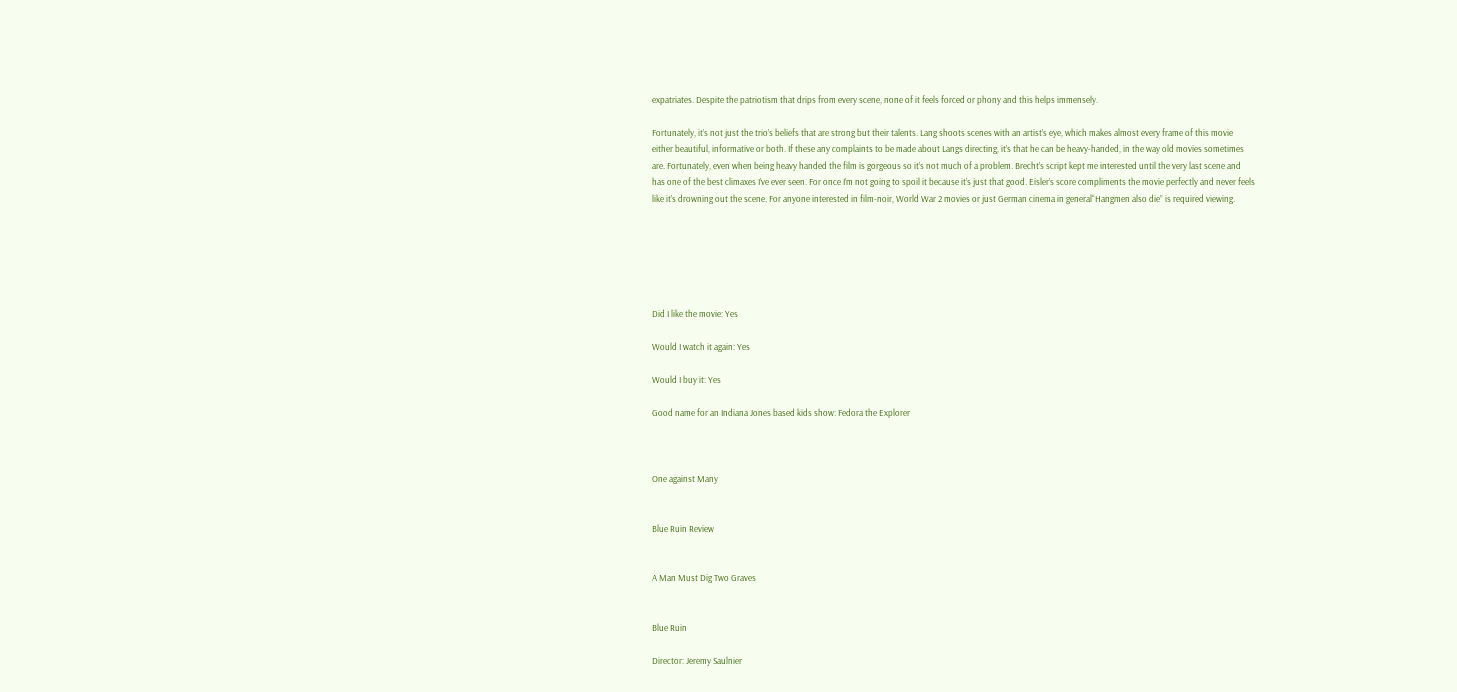expatriates. Despite the patriotism that drips from every scene, none of it feels forced or phony and this helps immensely.

Fortunately, it’s not just the trio’s beliefs that are strong but their talents. Lang shoots scenes with an artist’s eye, which makes almost every frame of this movie either beautiful, informative or both. If these any complaints to be made about Langs directing, it’s that he can be heavy-handed, in the way old movies sometimes are. Fortunately, even when being heavy handed the film is gorgeous so it’s not much of a problem. Brecht’s script kept me interested until the very last scene and has one of the best climaxes I’ve ever seen. For once I’m not going to spoil it because it’s just that good. Eisler’s score compliments the movie perfectly and never feels like it’s drowning out the scene. For anyone interested in film-noir, World War 2 movies or just German cinema in general“Hangmen also die” is required viewing.






Did I like the movie: Yes

Would I watch it again: Yes

Would I buy it: Yes

Good name for an Indiana Jones based kids show: Fedora the Explorer



One against Many


Blue Ruin Review


A Man Must Dig Two Graves


Blue Ruin

Director: Jeremy Saulnier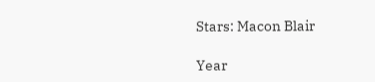Stars: Macon Blair

Year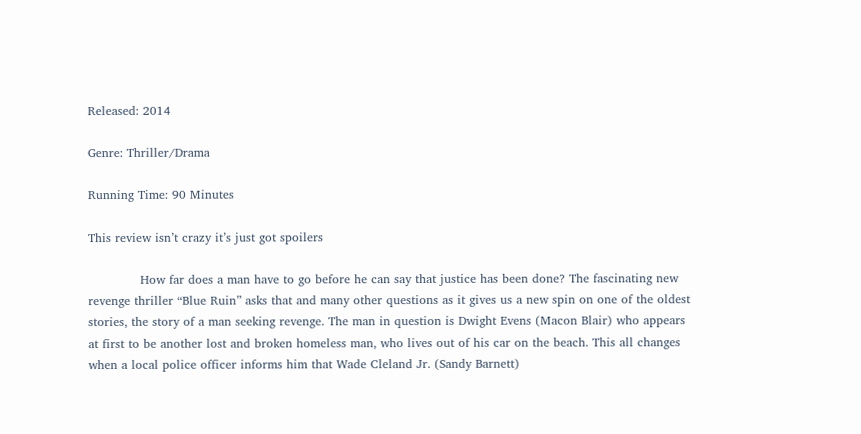Released: 2014

Genre: Thriller/Drama

Running Time: 90 Minutes

This review isn’t crazy it’s just got spoilers

             How far does a man have to go before he can say that justice has been done? The fascinating new revenge thriller “Blue Ruin” asks that and many other questions as it gives us a new spin on one of the oldest stories, the story of a man seeking revenge. The man in question is Dwight Evens (Macon Blair) who appears at first to be another lost and broken homeless man, who lives out of his car on the beach. This all changes when a local police officer informs him that Wade Cleland Jr. (Sandy Barnett)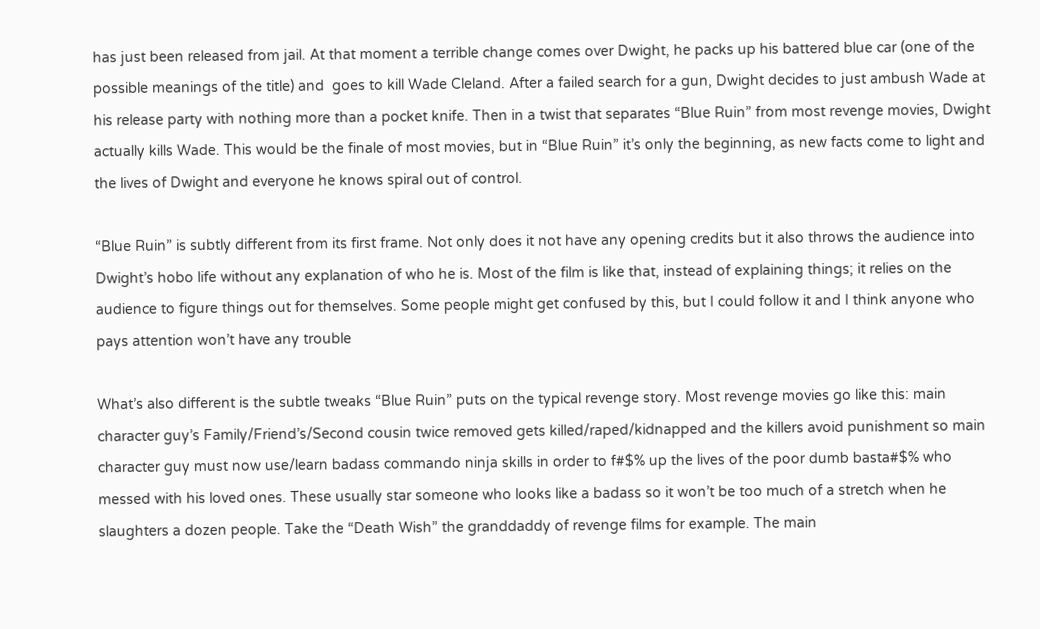has just been released from jail. At that moment a terrible change comes over Dwight, he packs up his battered blue car (one of the possible meanings of the title) and  goes to kill Wade Cleland. After a failed search for a gun, Dwight decides to just ambush Wade at his release party with nothing more than a pocket knife. Then in a twist that separates “Blue Ruin” from most revenge movies, Dwight actually kills Wade. This would be the finale of most movies, but in “Blue Ruin” it’s only the beginning, as new facts come to light and the lives of Dwight and everyone he knows spiral out of control.

“Blue Ruin” is subtly different from its first frame. Not only does it not have any opening credits but it also throws the audience into Dwight’s hobo life without any explanation of who he is. Most of the film is like that, instead of explaining things; it relies on the audience to figure things out for themselves. Some people might get confused by this, but I could follow it and I think anyone who pays attention won’t have any trouble

What’s also different is the subtle tweaks “Blue Ruin” puts on the typical revenge story. Most revenge movies go like this: main character guy’s Family/Friend’s/Second cousin twice removed gets killed/raped/kidnapped and the killers avoid punishment so main character guy must now use/learn badass commando ninja skills in order to f#$% up the lives of the poor dumb basta#$% who messed with his loved ones. These usually star someone who looks like a badass so it won’t be too much of a stretch when he slaughters a dozen people. Take the “Death Wish” the granddaddy of revenge films for example. The main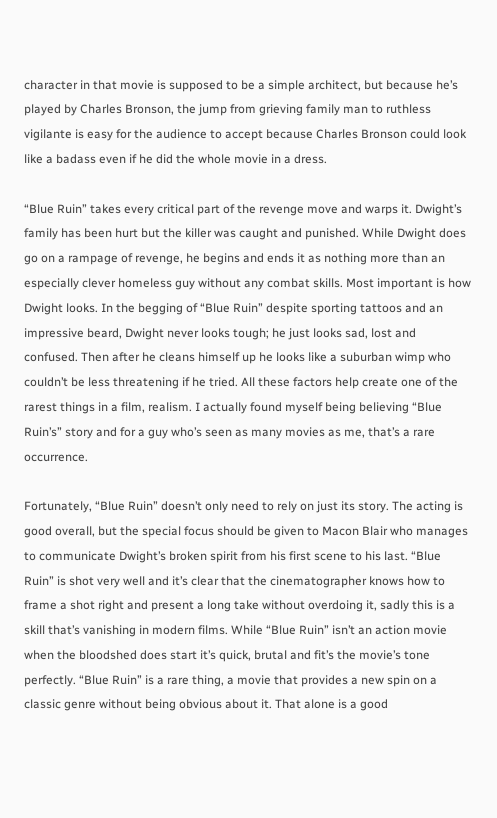character in that movie is supposed to be a simple architect, but because he’s played by Charles Bronson, the jump from grieving family man to ruthless vigilante is easy for the audience to accept because Charles Bronson could look like a badass even if he did the whole movie in a dress.

“Blue Ruin” takes every critical part of the revenge move and warps it. Dwight’s family has been hurt but the killer was caught and punished. While Dwight does go on a rampage of revenge, he begins and ends it as nothing more than an especially clever homeless guy without any combat skills. Most important is how Dwight looks. In the begging of “Blue Ruin” despite sporting tattoos and an impressive beard, Dwight never looks tough; he just looks sad, lost and confused. Then after he cleans himself up he looks like a suburban wimp who couldn’t be less threatening if he tried. All these factors help create one of the rarest things in a film, realism. I actually found myself being believing “Blue Ruin’s” story and for a guy who’s seen as many movies as me, that’s a rare occurrence.

Fortunately, “Blue Ruin” doesn’t only need to rely on just its story. The acting is good overall, but the special focus should be given to Macon Blair who manages to communicate Dwight’s broken spirit from his first scene to his last. “Blue Ruin” is shot very well and it’s clear that the cinematographer knows how to frame a shot right and present a long take without overdoing it, sadly this is a skill that’s vanishing in modern films. While “Blue Ruin” isn’t an action movie when the bloodshed does start it’s quick, brutal and fit’s the movie’s tone perfectly. “Blue Ruin” is a rare thing, a movie that provides a new spin on a classic genre without being obvious about it. That alone is a good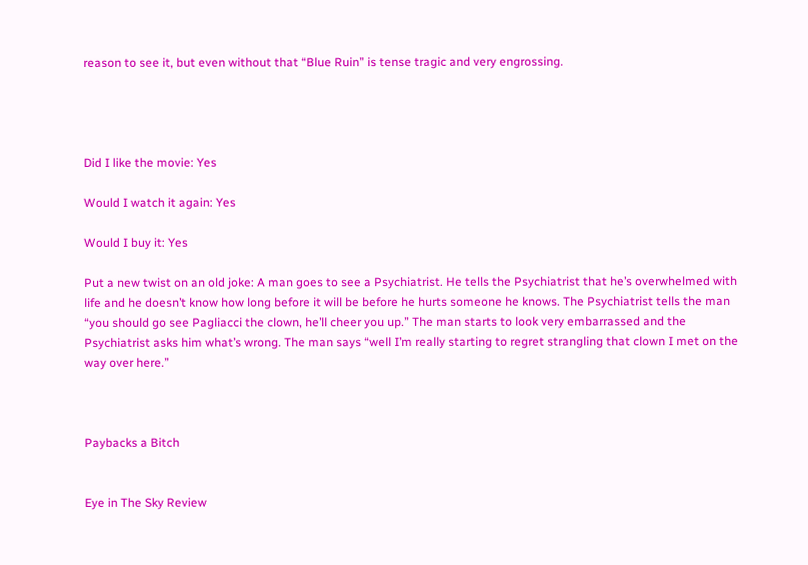reason to see it, but even without that “Blue Ruin” is tense tragic and very engrossing.




Did I like the movie: Yes

Would I watch it again: Yes

Would I buy it: Yes

Put a new twist on an old joke: A man goes to see a Psychiatrist. He tells the Psychiatrist that he’s overwhelmed with life and he doesn’t know how long before it will be before he hurts someone he knows. The Psychiatrist tells the man “you should go see Pagliacci the clown, he’ll cheer you up.” The man starts to look very embarrassed and the Psychiatrist asks him what’s wrong. The man says “well I’m really starting to regret strangling that clown I met on the way over here.”



Paybacks a Bitch


Eye in The Sky Review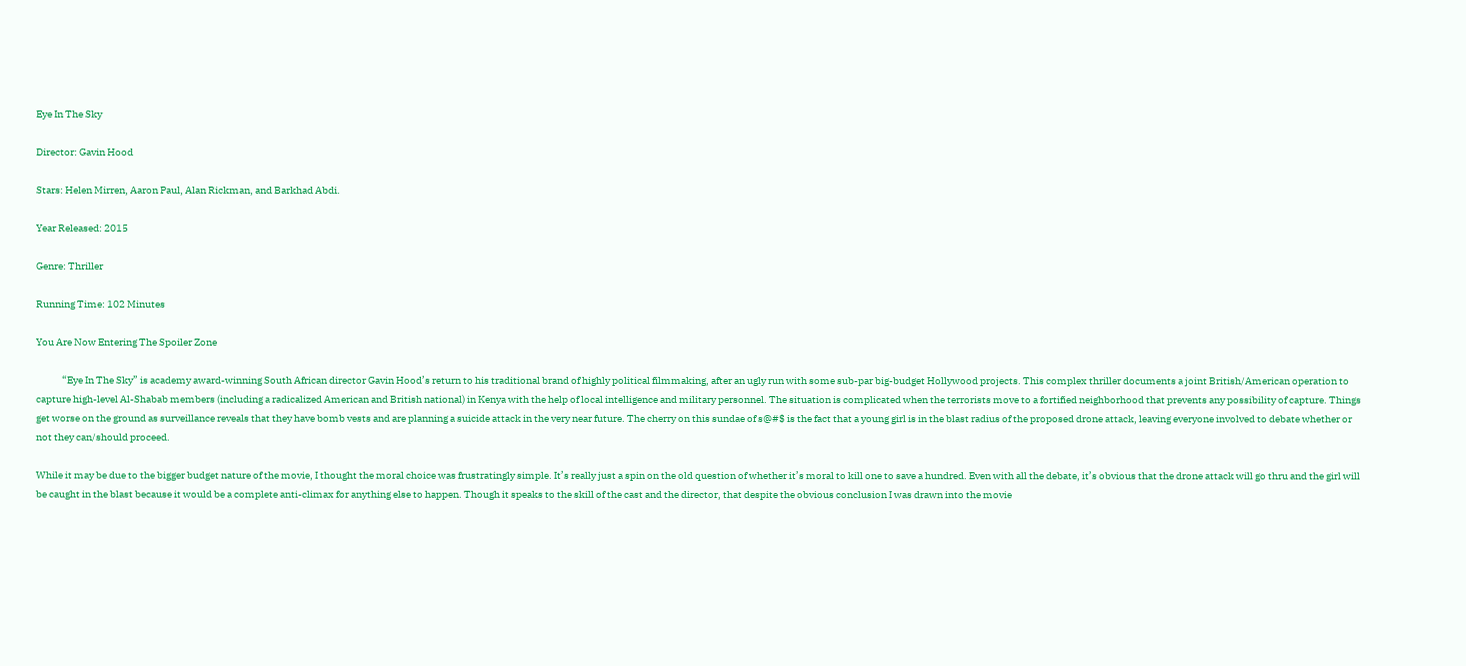Eye In The Sky

Director: Gavin Hood

Stars: Helen Mirren, Aaron Paul, Alan Rickman, and Barkhad Abdi.

Year Released: 2015

Genre: Thriller

Running Time: 102 Minutes

You Are Now Entering The Spoiler Zone

             “Eye In The Sky” is academy award-winning South African director Gavin Hood’s return to his traditional brand of highly political filmmaking, after an ugly run with some sub-par big-budget Hollywood projects. This complex thriller documents a joint British/American operation to capture high-level Al-Shabab members (including a radicalized American and British national) in Kenya with the help of local intelligence and military personnel. The situation is complicated when the terrorists move to a fortified neighborhood that prevents any possibility of capture. Things get worse on the ground as surveillance reveals that they have bomb vests and are planning a suicide attack in the very near future. The cherry on this sundae of s@#$ is the fact that a young girl is in the blast radius of the proposed drone attack, leaving everyone involved to debate whether or not they can/should proceed.

While it may be due to the bigger budget nature of the movie, I thought the moral choice was frustratingly simple. It’s really just a spin on the old question of whether it’s moral to kill one to save a hundred. Even with all the debate, it’s obvious that the drone attack will go thru and the girl will be caught in the blast because it would be a complete anti-climax for anything else to happen. Though it speaks to the skill of the cast and the director, that despite the obvious conclusion I was drawn into the movie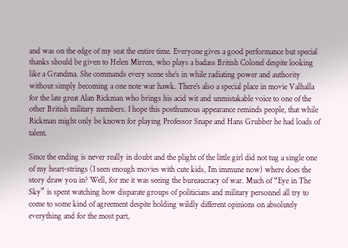and was on the edge of my seat the entire time. Everyone gives a good performance but special thanks should be given to Helen Mirren, who plays a badass British Colonel despite looking like a Grandma. She commands every scene she’s in while radiating power and authority without simply becoming a one note war hawk. There’s also a special place in movie Valhalla for the late great Alan Rickman who brings his acid wit and unmistakable voice to one of the other British military members. I hope this posthumous appearance reminds people, that while Rickman might only be known for playing Professor Snape and Hans Grubber he had loads of talent.

Since the ending is never really in doubt and the plight of the little girl did not tug a single one of my heart-strings (I seen enough movies with cute kids, I’m immune now) where does the story draw you in? Well, for me it was seeing the bureaucracy of war. Much of “Eye in The Sky” is spent watching how disparate groups of politicians and military personnel all try to come to some kind of agreement despite holding wildly different opinions on absolutely everything and for the most part,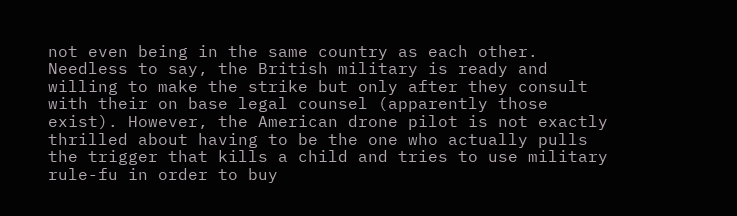not even being in the same country as each other. Needless to say, the British military is ready and willing to make the strike but only after they consult with their on base legal counsel (apparently those exist). However, the American drone pilot is not exactly thrilled about having to be the one who actually pulls the trigger that kills a child and tries to use military rule-fu in order to buy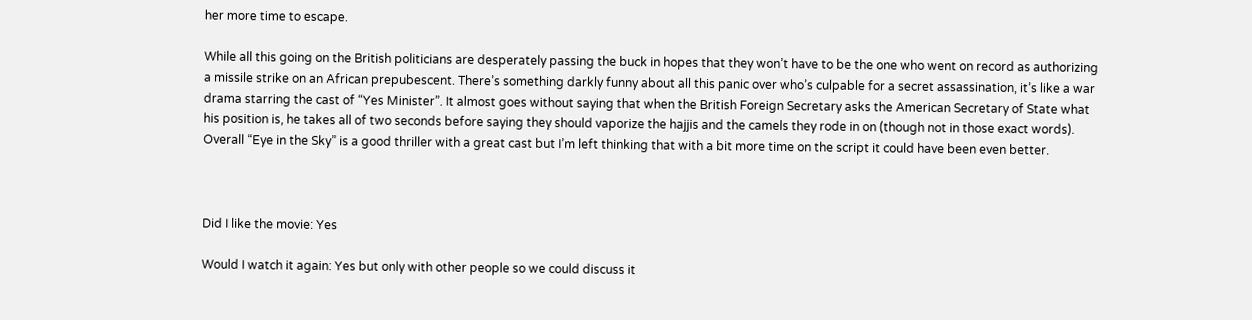her more time to escape.

While all this going on the British politicians are desperately passing the buck in hopes that they won’t have to be the one who went on record as authorizing a missile strike on an African prepubescent. There’s something darkly funny about all this panic over who’s culpable for a secret assassination, it’s like a war drama starring the cast of “Yes Minister”. It almost goes without saying that when the British Foreign Secretary asks the American Secretary of State what his position is, he takes all of two seconds before saying they should vaporize the hajjis and the camels they rode in on (though not in those exact words). Overall “Eye in the Sky” is a good thriller with a great cast but I’m left thinking that with a bit more time on the script it could have been even better.



Did I like the movie: Yes

Would I watch it again: Yes but only with other people so we could discuss it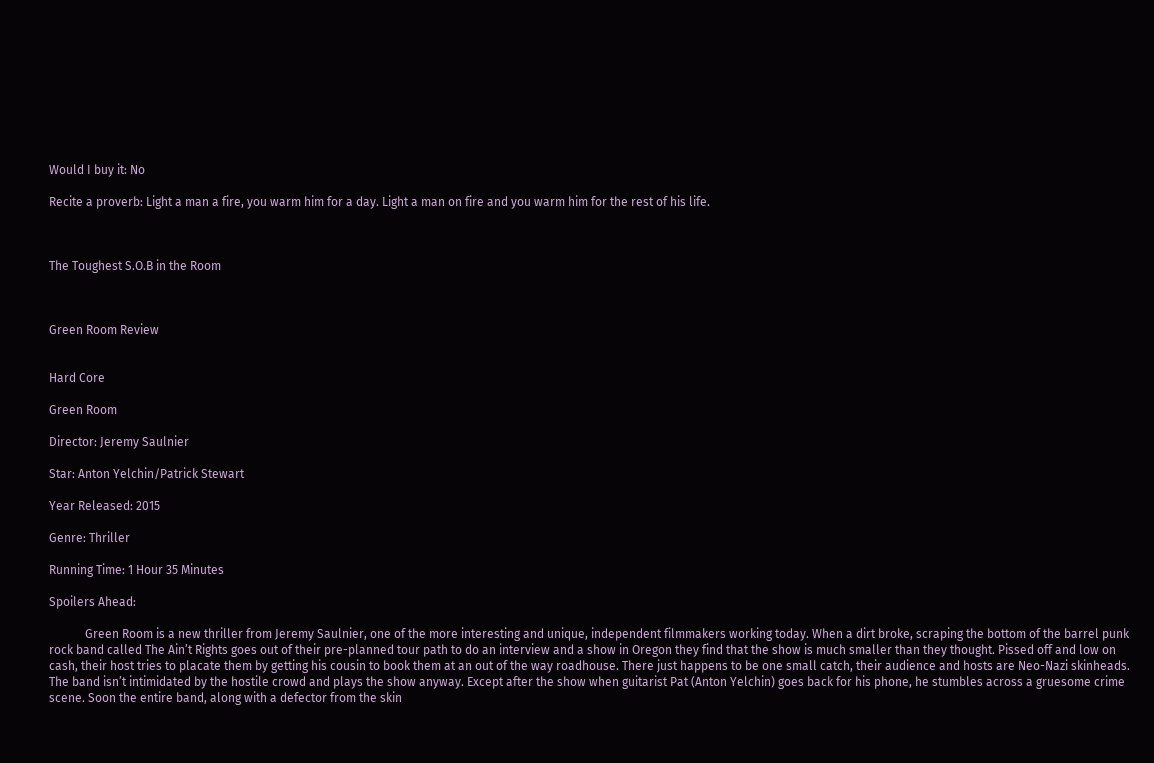Would I buy it: No

Recite a proverb: Light a man a fire, you warm him for a day. Light a man on fire and you warm him for the rest of his life.



The Toughest S.O.B in the Room



Green Room Review


Hard Core

Green Room

Director: Jeremy Saulnier

Star: Anton Yelchin/Patrick Stewart

Year Released: 2015

Genre: Thriller

Running Time: 1 Hour 35 Minutes

Spoilers Ahead:

            Green Room is a new thriller from Jeremy Saulnier, one of the more interesting and unique, independent filmmakers working today. When a dirt broke, scraping the bottom of the barrel punk rock band called The Ain’t Rights goes out of their pre-planned tour path to do an interview and a show in Oregon they find that the show is much smaller than they thought. Pissed off and low on cash, their host tries to placate them by getting his cousin to book them at an out of the way roadhouse. There just happens to be one small catch, their audience and hosts are Neo-Nazi skinheads. The band isn’t intimidated by the hostile crowd and plays the show anyway. Except after the show when guitarist Pat (Anton Yelchin) goes back for his phone, he stumbles across a gruesome crime scene. Soon the entire band, along with a defector from the skin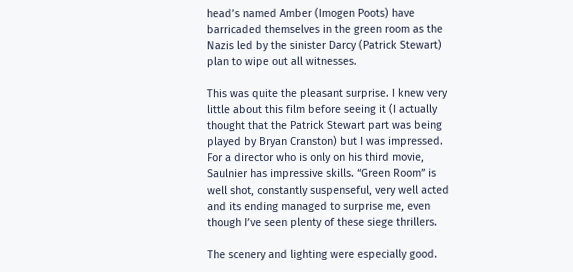head’s named Amber (Imogen Poots) have barricaded themselves in the green room as the Nazis led by the sinister Darcy (Patrick Stewart) plan to wipe out all witnesses.

This was quite the pleasant surprise. I knew very little about this film before seeing it (I actually thought that the Patrick Stewart part was being played by Bryan Cranston) but I was impressed. For a director who is only on his third movie, Saulnier has impressive skills. “Green Room” is well shot, constantly suspenseful, very well acted and its ending managed to surprise me, even though I’ve seen plenty of these siege thrillers.

The scenery and lighting were especially good.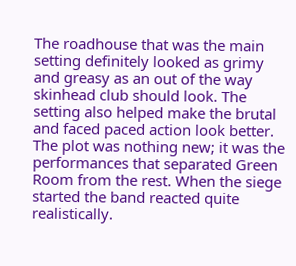The roadhouse that was the main setting definitely looked as grimy and greasy as an out of the way skinhead club should look. The setting also helped make the brutal and faced paced action look better. The plot was nothing new; it was the performances that separated Green Room from the rest. When the siege started the band reacted quite realistically.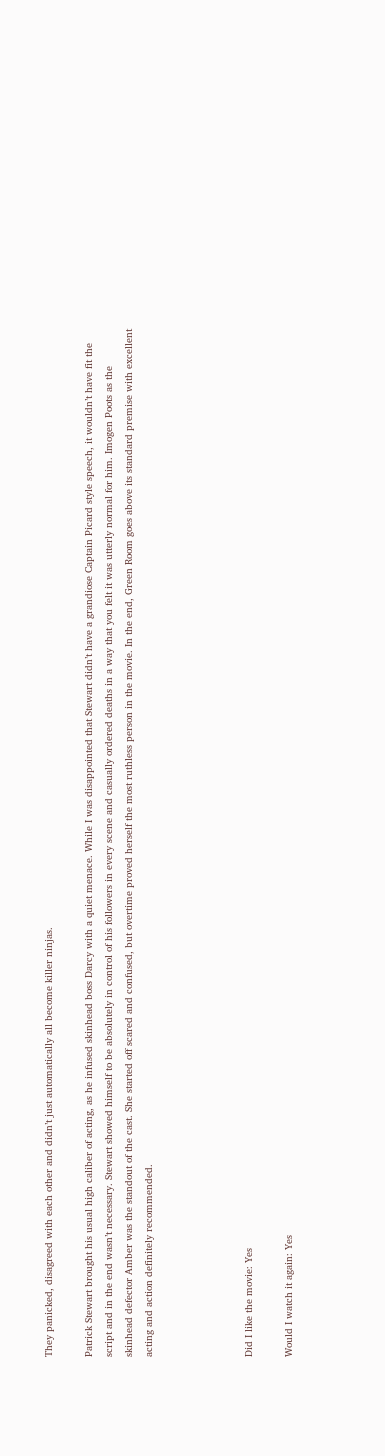They panicked, disagreed with each other and didn’t just automatically all become killer ninjas.

Patrick Stewart brought his usual high caliber of acting, as he infused skinhead boss Darcy with a quiet menace. While I was disappointed that Stewart didn’t have a grandiose Captain Picard style speech, it wouldn’t have fit the script and in the end wasn’t necessary. Stewart showed himself to be absolutely in control of his followers in every scene and casually ordered deaths in a way that you felt it was utterly normal for him. Imogen Poots as the skinhead defector Amber was the standout of the cast. She started off scared and confused, but overtime proved herself the most ruthless person in the movie. In the end, Green Room goes above its standard premise with excellent acting and action definitely recommended.




Did I like the movie: Yes

Would I watch it again: Yes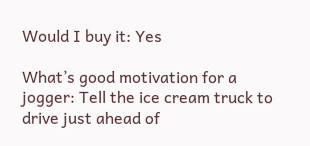Would I buy it: Yes

What’s good motivation for a jogger: Tell the ice cream truck to drive just ahead of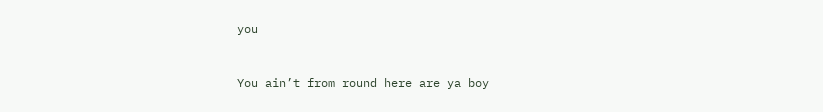you


You ain’t from round here are ya boy